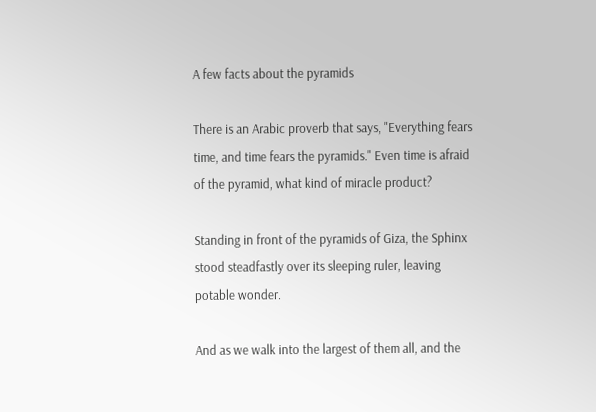A few facts about the pyramids

There is an Arabic proverb that says, "Everything fears time, and time fears the pyramids." Even time is afraid of the pyramid, what kind of miracle product?

Standing in front of the pyramids of Giza, the Sphinx stood steadfastly over its sleeping ruler, leaving potable wonder.

And as we walk into the largest of them all, and the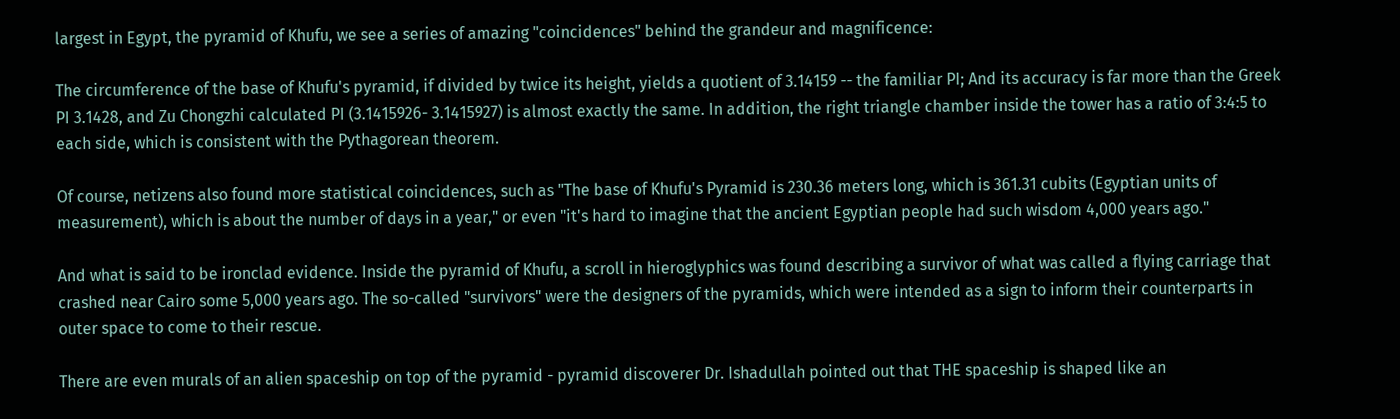largest in Egypt, the pyramid of Khufu, we see a series of amazing "coincidences" behind the grandeur and magnificence:

The circumference of the base of Khufu's pyramid, if divided by twice its height, yields a quotient of 3.14159 -- the familiar PI; And its accuracy is far more than the Greek PI 3.1428, and Zu Chongzhi calculated PI (3.1415926- 3.1415927) is almost exactly the same. In addition, the right triangle chamber inside the tower has a ratio of 3:4:5 to each side, which is consistent with the Pythagorean theorem.

Of course, netizens also found more statistical coincidences, such as "The base of Khufu's Pyramid is 230.36 meters long, which is 361.31 cubits (Egyptian units of measurement), which is about the number of days in a year," or even "it's hard to imagine that the ancient Egyptian people had such wisdom 4,000 years ago."

And what is said to be ironclad evidence. Inside the pyramid of Khufu, a scroll in hieroglyphics was found describing a survivor of what was called a flying carriage that crashed near Cairo some 5,000 years ago. The so-called "survivors" were the designers of the pyramids, which were intended as a sign to inform their counterparts in outer space to come to their rescue.

There are even murals of an alien spaceship on top of the pyramid - pyramid discoverer Dr. Ishadullah pointed out that THE spaceship is shaped like an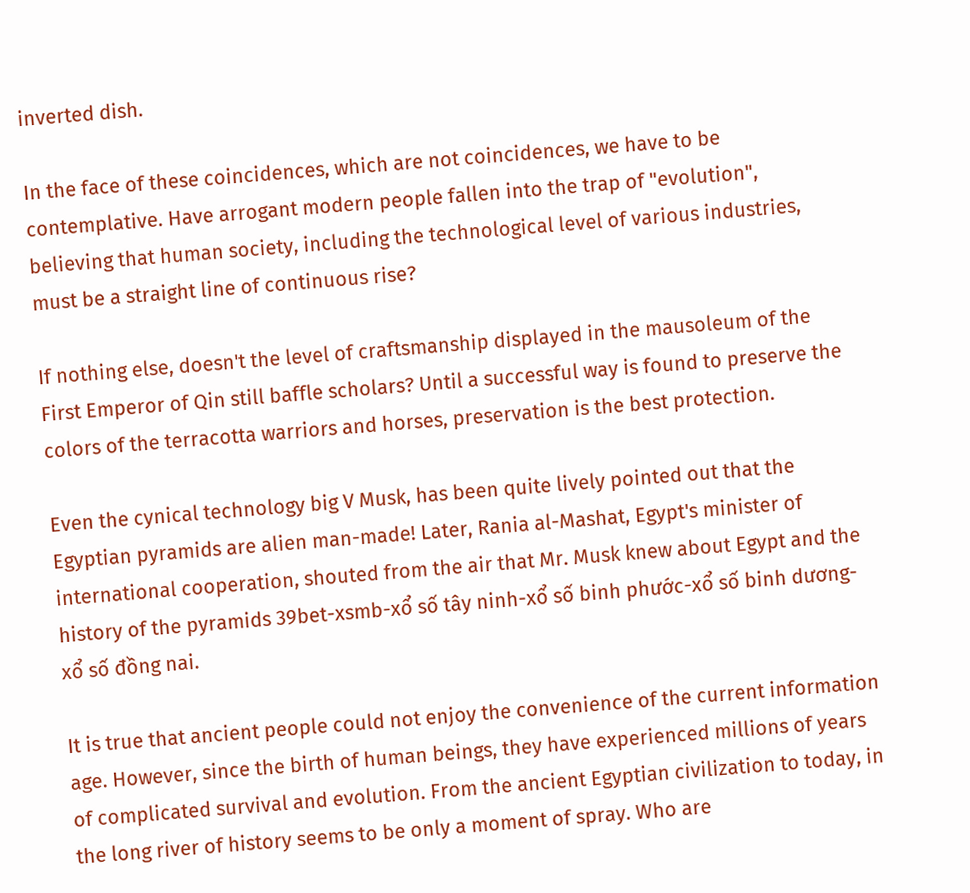inverted dish.

In the face of these coincidences, which are not coincidences, we have to be contemplative. Have arrogant modern people fallen into the trap of "evolution", believing that human society, including the technological level of various industries, must be a straight line of continuous rise?

If nothing else, doesn't the level of craftsmanship displayed in the mausoleum of the First Emperor of Qin still baffle scholars? Until a successful way is found to preserve the colors of the terracotta warriors and horses, preservation is the best protection.

Even the cynical technology big V Musk, has been quite lively pointed out that the Egyptian pyramids are alien man-made! Later, Rania al-Mashat, Egypt's minister of international cooperation, shouted from the air that Mr. Musk knew about Egypt and the history of the pyramids 39bet-xsmb-xổ số tây ninh-xổ số binh phước-xổ số binh dương-xổ số đồng nai.

It is true that ancient people could not enjoy the convenience of the current information age. However, since the birth of human beings, they have experienced millions of years of complicated survival and evolution. From the ancient Egyptian civilization to today, in the long river of history seems to be only a moment of spray. Who are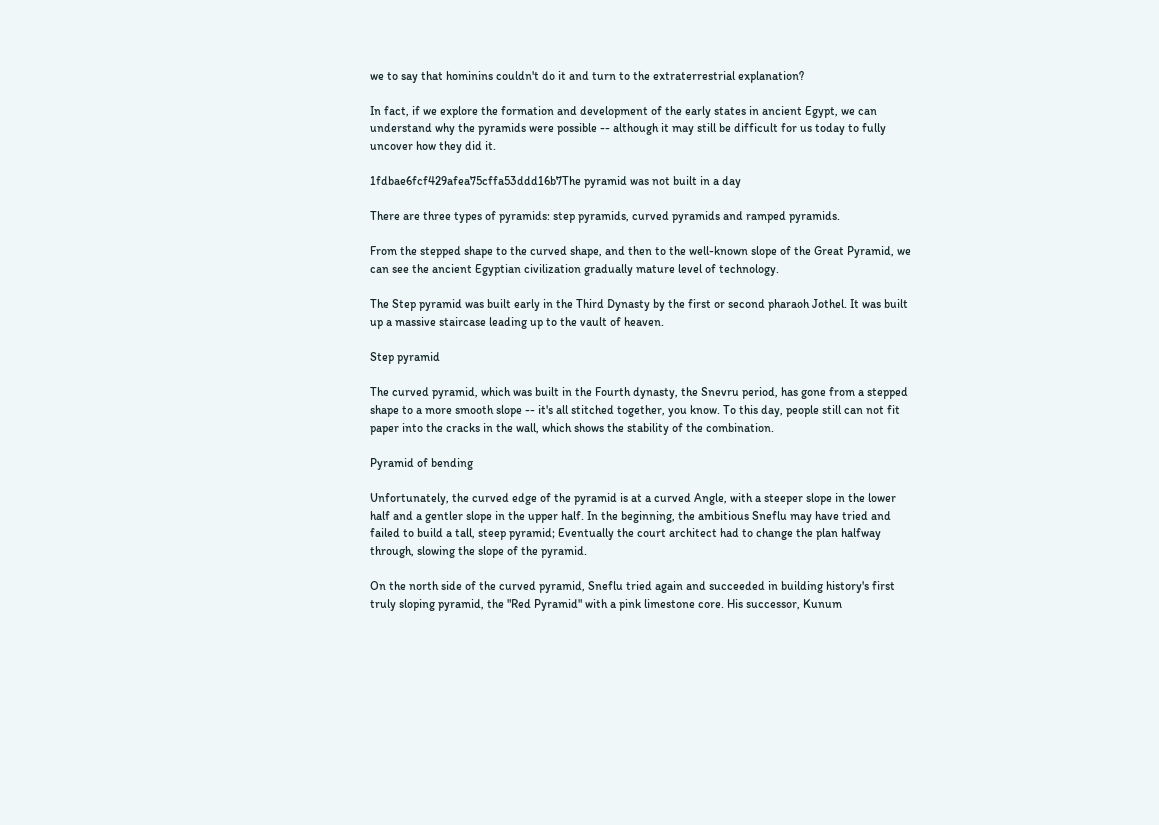we to say that hominins couldn't do it and turn to the extraterrestrial explanation?

In fact, if we explore the formation and development of the early states in ancient Egypt, we can understand why the pyramids were possible -- although it may still be difficult for us today to fully uncover how they did it.

1fdbae6fcf429afea75cffa53ddd16b7The pyramid was not built in a day

There are three types of pyramids: step pyramids, curved pyramids and ramped pyramids.

From the stepped shape to the curved shape, and then to the well-known slope of the Great Pyramid, we can see the ancient Egyptian civilization gradually mature level of technology.

The Step pyramid was built early in the Third Dynasty by the first or second pharaoh Jothel. It was built up a massive staircase leading up to the vault of heaven.

Step pyramid

The curved pyramid, which was built in the Fourth dynasty, the Snevru period, has gone from a stepped shape to a more smooth slope -- it's all stitched together, you know. To this day, people still can not fit paper into the cracks in the wall, which shows the stability of the combination.

Pyramid of bending

Unfortunately, the curved edge of the pyramid is at a curved Angle, with a steeper slope in the lower half and a gentler slope in the upper half. In the beginning, the ambitious Sneflu may have tried and failed to build a tall, steep pyramid; Eventually the court architect had to change the plan halfway through, slowing the slope of the pyramid.

On the north side of the curved pyramid, Sneflu tried again and succeeded in building history's first truly sloping pyramid, the "Red Pyramid" with a pink limestone core. His successor, Kunum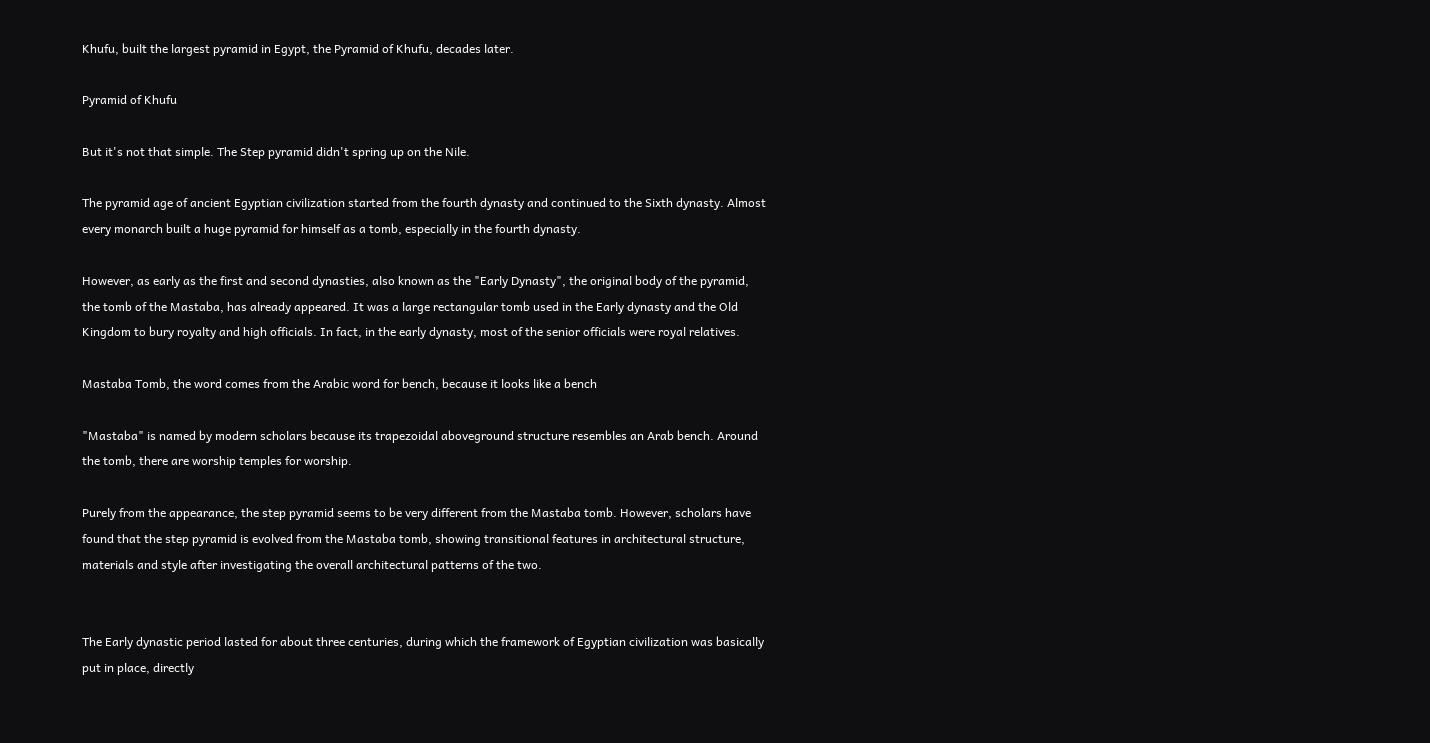Khufu, built the largest pyramid in Egypt, the Pyramid of Khufu, decades later.

Pyramid of Khufu

But it's not that simple. The Step pyramid didn't spring up on the Nile.

The pyramid age of ancient Egyptian civilization started from the fourth dynasty and continued to the Sixth dynasty. Almost every monarch built a huge pyramid for himself as a tomb, especially in the fourth dynasty.

However, as early as the first and second dynasties, also known as the "Early Dynasty", the original body of the pyramid, the tomb of the Mastaba, has already appeared. It was a large rectangular tomb used in the Early dynasty and the Old Kingdom to bury royalty and high officials. In fact, in the early dynasty, most of the senior officials were royal relatives.

Mastaba Tomb, the word comes from the Arabic word for bench, because it looks like a bench

"Mastaba" is named by modern scholars because its trapezoidal aboveground structure resembles an Arab bench. Around the tomb, there are worship temples for worship.

Purely from the appearance, the step pyramid seems to be very different from the Mastaba tomb. However, scholars have found that the step pyramid is evolved from the Mastaba tomb, showing transitional features in architectural structure, materials and style after investigating the overall architectural patterns of the two.


The Early dynastic period lasted for about three centuries, during which the framework of Egyptian civilization was basically put in place, directly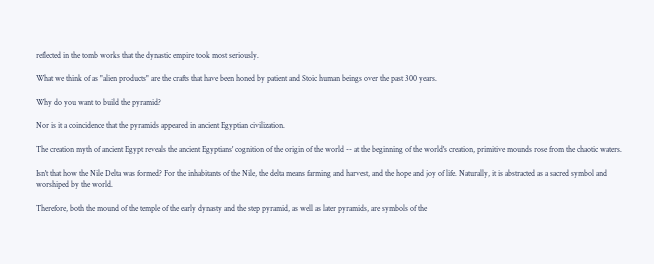reflected in the tomb works that the dynastic empire took most seriously.

What we think of as "alien products" are the crafts that have been honed by patient and Stoic human beings over the past 300 years.

Why do you want to build the pyramid?

Nor is it a coincidence that the pyramids appeared in ancient Egyptian civilization.

The creation myth of ancient Egypt reveals the ancient Egyptians' cognition of the origin of the world -- at the beginning of the world's creation, primitive mounds rose from the chaotic waters.

Isn't that how the Nile Delta was formed? For the inhabitants of the Nile, the delta means farming and harvest, and the hope and joy of life. Naturally, it is abstracted as a sacred symbol and worshiped by the world.

Therefore, both the mound of the temple of the early dynasty and the step pyramid, as well as later pyramids, are symbols of the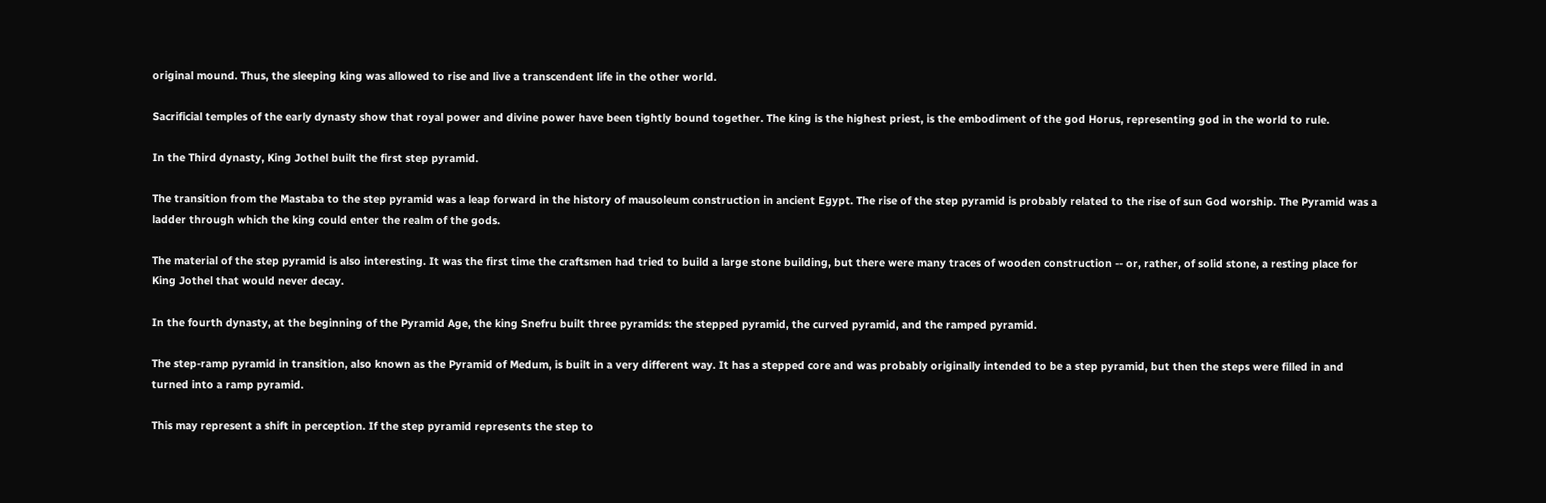original mound. Thus, the sleeping king was allowed to rise and live a transcendent life in the other world.

Sacrificial temples of the early dynasty show that royal power and divine power have been tightly bound together. The king is the highest priest, is the embodiment of the god Horus, representing god in the world to rule.

In the Third dynasty, King Jothel built the first step pyramid.

The transition from the Mastaba to the step pyramid was a leap forward in the history of mausoleum construction in ancient Egypt. The rise of the step pyramid is probably related to the rise of sun God worship. The Pyramid was a ladder through which the king could enter the realm of the gods.

The material of the step pyramid is also interesting. It was the first time the craftsmen had tried to build a large stone building, but there were many traces of wooden construction -- or, rather, of solid stone, a resting place for King Jothel that would never decay.

In the fourth dynasty, at the beginning of the Pyramid Age, the king Snefru built three pyramids: the stepped pyramid, the curved pyramid, and the ramped pyramid.

The step-ramp pyramid in transition, also known as the Pyramid of Medum, is built in a very different way. It has a stepped core and was probably originally intended to be a step pyramid, but then the steps were filled in and turned into a ramp pyramid.

This may represent a shift in perception. If the step pyramid represents the step to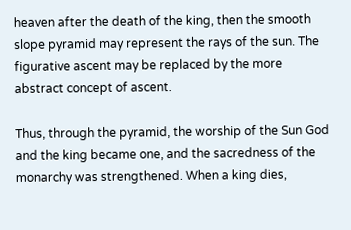heaven after the death of the king, then the smooth slope pyramid may represent the rays of the sun. The figurative ascent may be replaced by the more abstract concept of ascent.

Thus, through the pyramid, the worship of the Sun God and the king became one, and the sacredness of the monarchy was strengthened. When a king dies,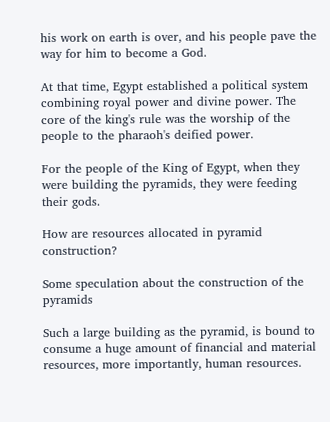his work on earth is over, and his people pave the way for him to become a God.

At that time, Egypt established a political system combining royal power and divine power. The core of the king's rule was the worship of the people to the pharaoh's deified power.

For the people of the King of Egypt, when they were building the pyramids, they were feeding their gods.

How are resources allocated in pyramid construction?

Some speculation about the construction of the pyramids

Such a large building as the pyramid, is bound to consume a huge amount of financial and material resources, more importantly, human resources.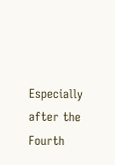Especially after the Fourth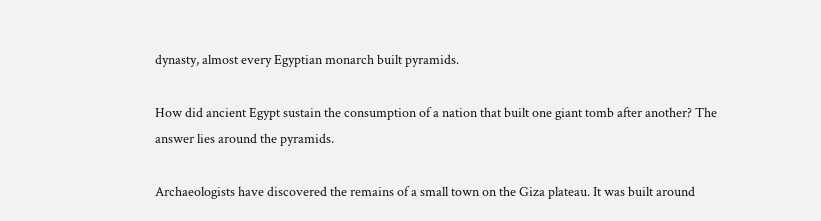dynasty, almost every Egyptian monarch built pyramids.

How did ancient Egypt sustain the consumption of a nation that built one giant tomb after another? The answer lies around the pyramids.

Archaeologists have discovered the remains of a small town on the Giza plateau. It was built around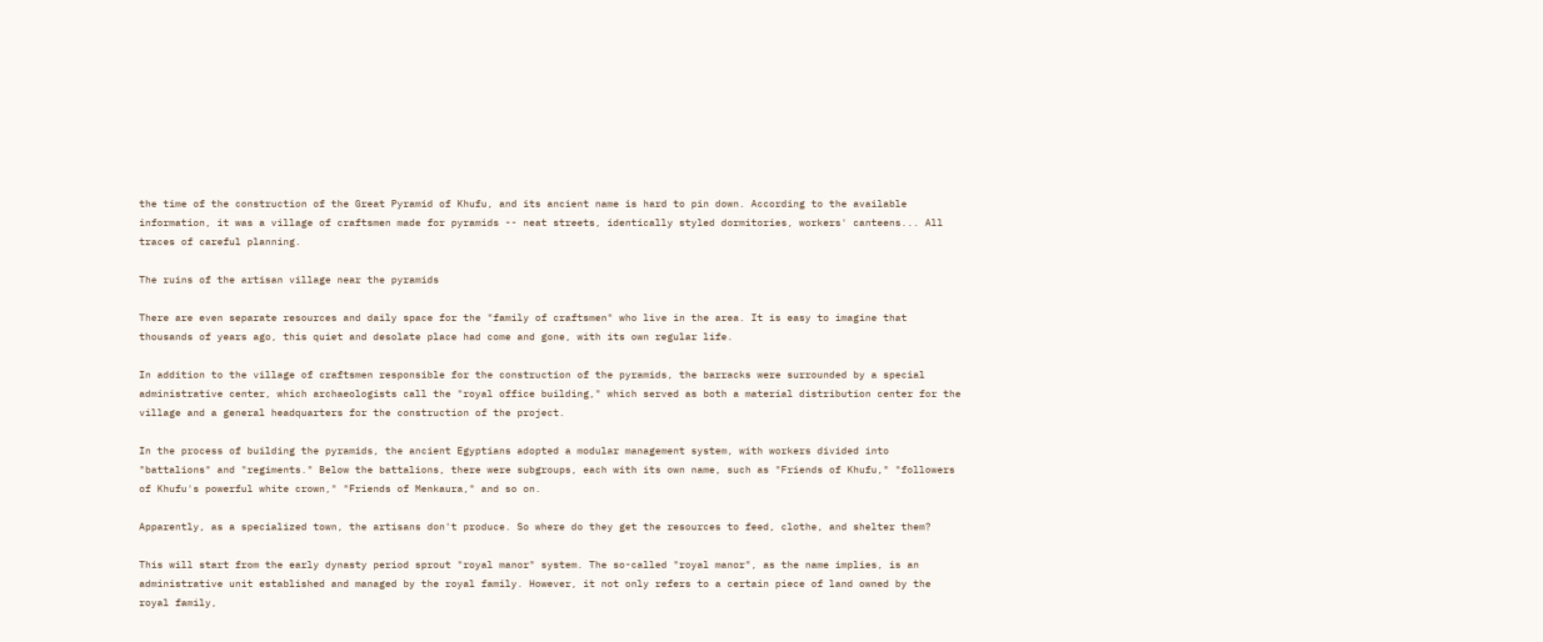the time of the construction of the Great Pyramid of Khufu, and its ancient name is hard to pin down. According to the available information, it was a village of craftsmen made for pyramids -- neat streets, identically styled dormitories, workers' canteens... All traces of careful planning.

The ruins of the artisan village near the pyramids

There are even separate resources and daily space for the "family of craftsmen" who live in the area. It is easy to imagine that thousands of years ago, this quiet and desolate place had come and gone, with its own regular life.

In addition to the village of craftsmen responsible for the construction of the pyramids, the barracks were surrounded by a special administrative center, which archaeologists call the "royal office building," which served as both a material distribution center for the village and a general headquarters for the construction of the project.

In the process of building the pyramids, the ancient Egyptians adopted a modular management system, with workers divided into "battalions" and "regiments." Below the battalions, there were subgroups, each with its own name, such as "Friends of Khufu," "followers of Khufu's powerful white crown," "Friends of Menkaura," and so on.

Apparently, as a specialized town, the artisans don't produce. So where do they get the resources to feed, clothe, and shelter them?

This will start from the early dynasty period sprout "royal manor" system. The so-called "royal manor", as the name implies, is an administrative unit established and managed by the royal family. However, it not only refers to a certain piece of land owned by the royal family,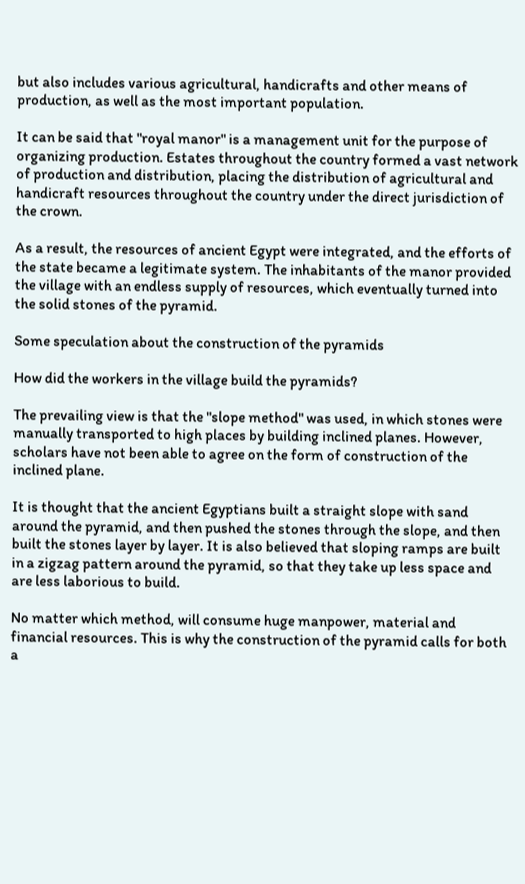but also includes various agricultural, handicrafts and other means of production, as well as the most important population.

It can be said that "royal manor" is a management unit for the purpose of organizing production. Estates throughout the country formed a vast network of production and distribution, placing the distribution of agricultural and handicraft resources throughout the country under the direct jurisdiction of the crown.

As a result, the resources of ancient Egypt were integrated, and the efforts of the state became a legitimate system. The inhabitants of the manor provided the village with an endless supply of resources, which eventually turned into the solid stones of the pyramid.

Some speculation about the construction of the pyramids

How did the workers in the village build the pyramids?

The prevailing view is that the "slope method" was used, in which stones were manually transported to high places by building inclined planes. However, scholars have not been able to agree on the form of construction of the inclined plane.

It is thought that the ancient Egyptians built a straight slope with sand around the pyramid, and then pushed the stones through the slope, and then built the stones layer by layer. It is also believed that sloping ramps are built in a zigzag pattern around the pyramid, so that they take up less space and are less laborious to build.

No matter which method, will consume huge manpower, material and financial resources. This is why the construction of the pyramid calls for both a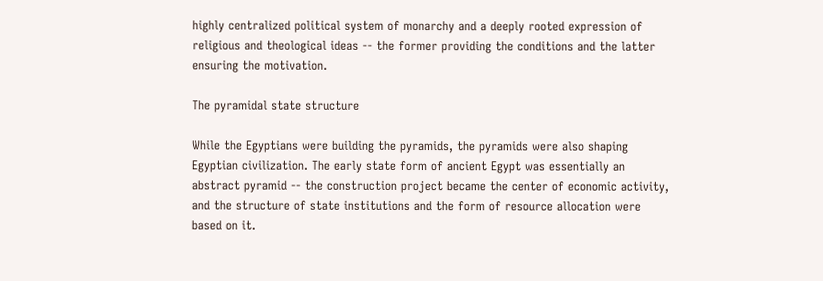highly centralized political system of monarchy and a deeply rooted expression of religious and theological ideas -- the former providing the conditions and the latter ensuring the motivation.

The pyramidal state structure

While the Egyptians were building the pyramids, the pyramids were also shaping Egyptian civilization. The early state form of ancient Egypt was essentially an abstract pyramid -- the construction project became the center of economic activity, and the structure of state institutions and the form of resource allocation were based on it.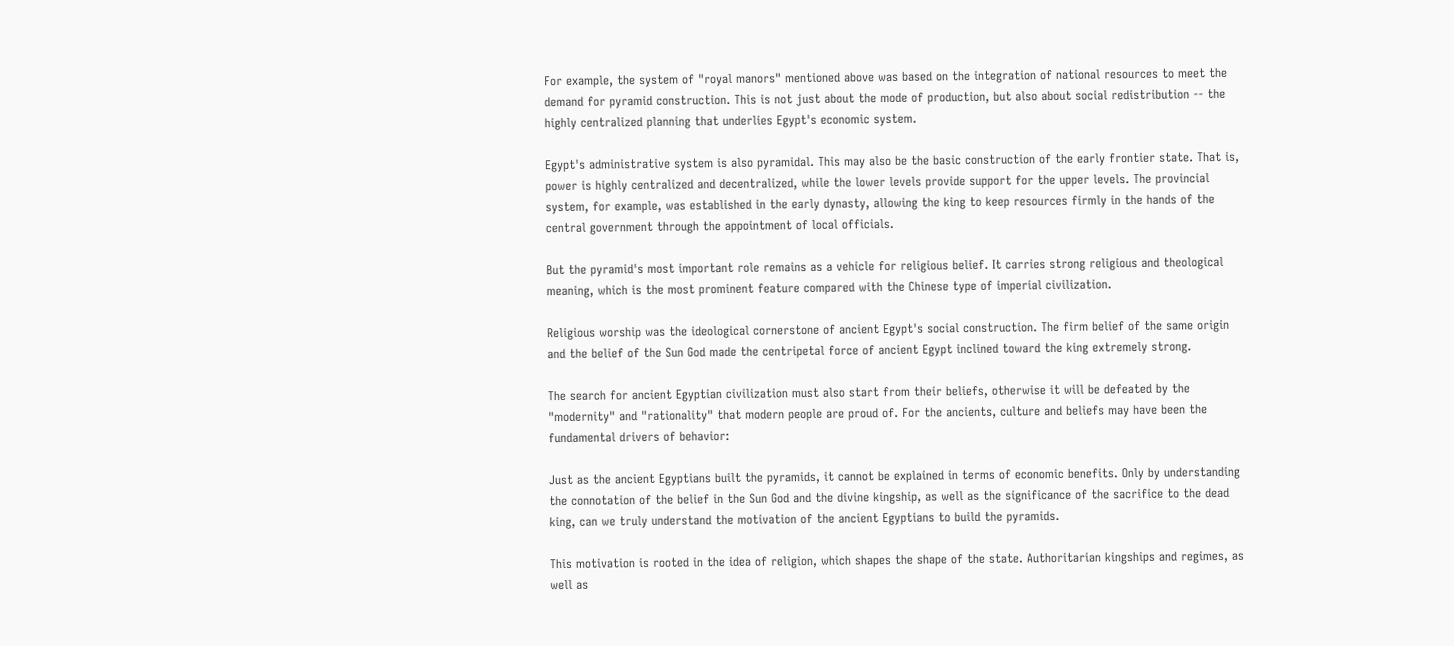For example, the system of "royal manors" mentioned above was based on the integration of national resources to meet the demand for pyramid construction. This is not just about the mode of production, but also about social redistribution -- the highly centralized planning that underlies Egypt's economic system.

Egypt's administrative system is also pyramidal. This may also be the basic construction of the early frontier state. That is, power is highly centralized and decentralized, while the lower levels provide support for the upper levels. The provincial system, for example, was established in the early dynasty, allowing the king to keep resources firmly in the hands of the central government through the appointment of local officials.

But the pyramid's most important role remains as a vehicle for religious belief. It carries strong religious and theological meaning, which is the most prominent feature compared with the Chinese type of imperial civilization.

Religious worship was the ideological cornerstone of ancient Egypt's social construction. The firm belief of the same origin and the belief of the Sun God made the centripetal force of ancient Egypt inclined toward the king extremely strong.

The search for ancient Egyptian civilization must also start from their beliefs, otherwise it will be defeated by the "modernity" and "rationality" that modern people are proud of. For the ancients, culture and beliefs may have been the fundamental drivers of behavior:

Just as the ancient Egyptians built the pyramids, it cannot be explained in terms of economic benefits. Only by understanding the connotation of the belief in the Sun God and the divine kingship, as well as the significance of the sacrifice to the dead king, can we truly understand the motivation of the ancient Egyptians to build the pyramids.

This motivation is rooted in the idea of religion, which shapes the shape of the state. Authoritarian kingships and regimes, as well as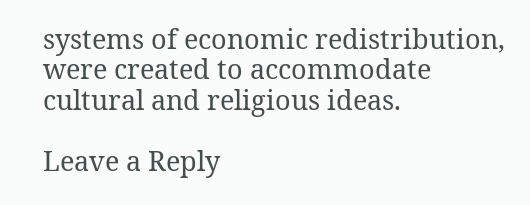systems of economic redistribution, were created to accommodate cultural and religious ideas.

Leave a Reply